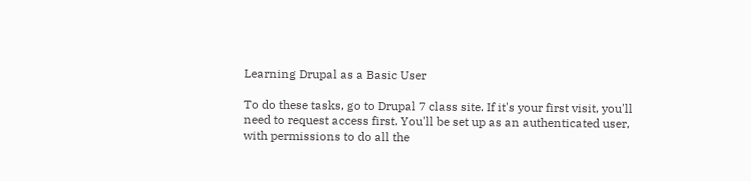Learning Drupal as a Basic User

To do these tasks, go to Drupal 7 class site. If it's your first visit, you'll need to request access first. You'll be set up as an authenticated user, with permissions to do all the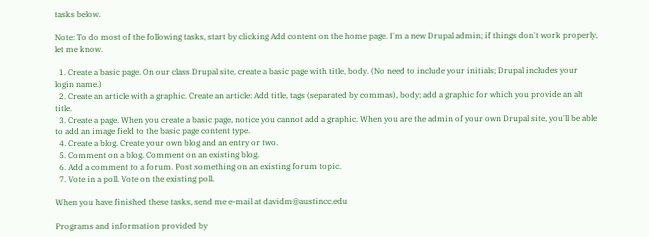tasks below.

Note: To do most of the following tasks, start by clicking Add content on the home page. I'm a new Drupal admin; if things don't work properly, let me know.

  1. Create a basic page. On our class Drupal site, create a basic page with title, body. (No need to include your initials; Drupal includes your login name.)
  2. Create an article with a graphic. Create an article: Add title, tags (separated by commas), body; add a graphic for which you provide an alt title.
  3. Create a page. When you create a basic page, notice you cannot add a graphic. When you are the admin of your own Drupal site, you'll be able to add an image field to the basic page content type.
  4. Create a blog. Create your own blog and an entry or two.
  5. Comment on a blog. Comment on an existing blog.
  6. Add a comment to a forum. Post something on an existing forum topic.
  7. Vote in a poll. Vote on the existing poll.

When you have finished these tasks, send me e-mail at davidm@austincc.edu

Programs and information provided by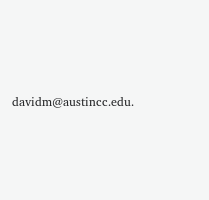davidm@austincc.edu.